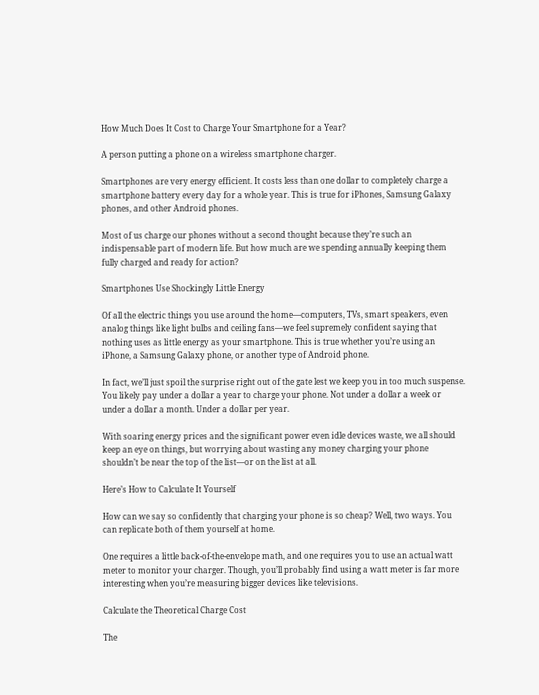How Much Does It Cost to Charge Your Smartphone for a Year?

A person putting a phone on a wireless smartphone charger.

Smartphones are very energy efficient. It costs less than one dollar to completely charge a smartphone battery every day for a whole year. This is true for iPhones, Samsung Galaxy phones, and other Android phones.

Most of us charge our phones without a second thought because they’re such an indispensable part of modern life. But how much are we spending annually keeping them fully charged and ready for action?

Smartphones Use Shockingly Little Energy

Of all the electric things you use around the home—computers, TVs, smart speakers, even analog things like light bulbs and ceiling fans—we feel supremely confident saying that nothing uses as little energy as your smartphone. This is true whether you’re using an iPhone, a Samsung Galaxy phone, or another type of Android phone.

In fact, we’ll just spoil the surprise right out of the gate lest we keep you in too much suspense. You likely pay under a dollar a year to charge your phone. Not under a dollar a week or under a dollar a month. Under a dollar per year.

With soaring energy prices and the significant power even idle devices waste, we all should keep an eye on things, but worrying about wasting any money charging your phone shouldn’t be near the top of the list—or on the list at all.

Here’s How to Calculate It Yourself

How can we say so confidently that charging your phone is so cheap? Well, two ways. You can replicate both of them yourself at home.

One requires a little back-of-the-envelope math, and one requires you to use an actual watt meter to monitor your charger. Though, you’ll probably find using a watt meter is far more interesting when you’re measuring bigger devices like televisions.

Calculate the Theoretical Charge Cost

The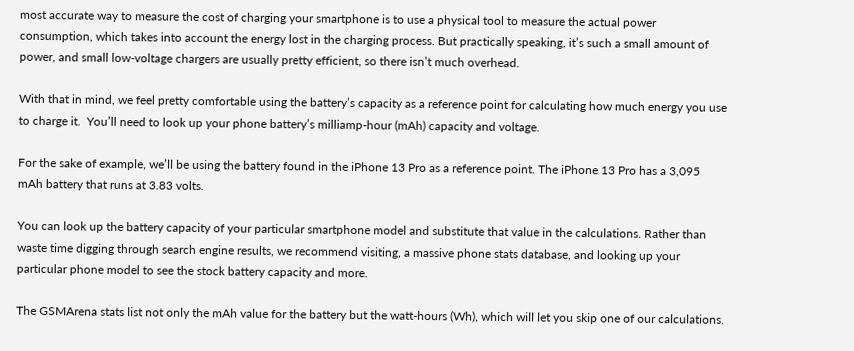most accurate way to measure the cost of charging your smartphone is to use a physical tool to measure the actual power consumption, which takes into account the energy lost in the charging process. But practically speaking, it’s such a small amount of power, and small low-voltage chargers are usually pretty efficient, so there isn’t much overhead.

With that in mind, we feel pretty comfortable using the battery’s capacity as a reference point for calculating how much energy you use to charge it.  You’ll need to look up your phone battery’s milliamp-hour (mAh) capacity and voltage.

For the sake of example, we’ll be using the battery found in the iPhone 13 Pro as a reference point. The iPhone 13 Pro has a 3,095 mAh battery that runs at 3.83 volts.

You can look up the battery capacity of your particular smartphone model and substitute that value in the calculations. Rather than waste time digging through search engine results, we recommend visiting, a massive phone stats database, and looking up your particular phone model to see the stock battery capacity and more.

The GSMArena stats list not only the mAh value for the battery but the watt-hours (Wh), which will let you skip one of our calculations.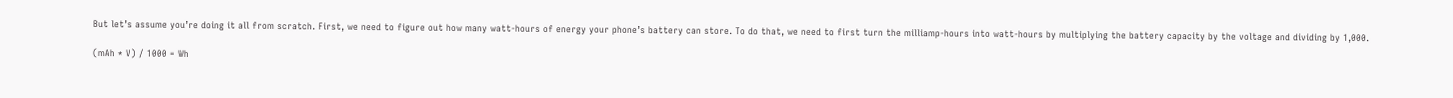But let’s assume you’re doing it all from scratch. First, we need to figure out how many watt-hours of energy your phone’s battery can store. To do that, we need to first turn the milliamp-hours into watt-hours by multiplying the battery capacity by the voltage and dividing by 1,000.

(mAh * V) / 1000 = Wh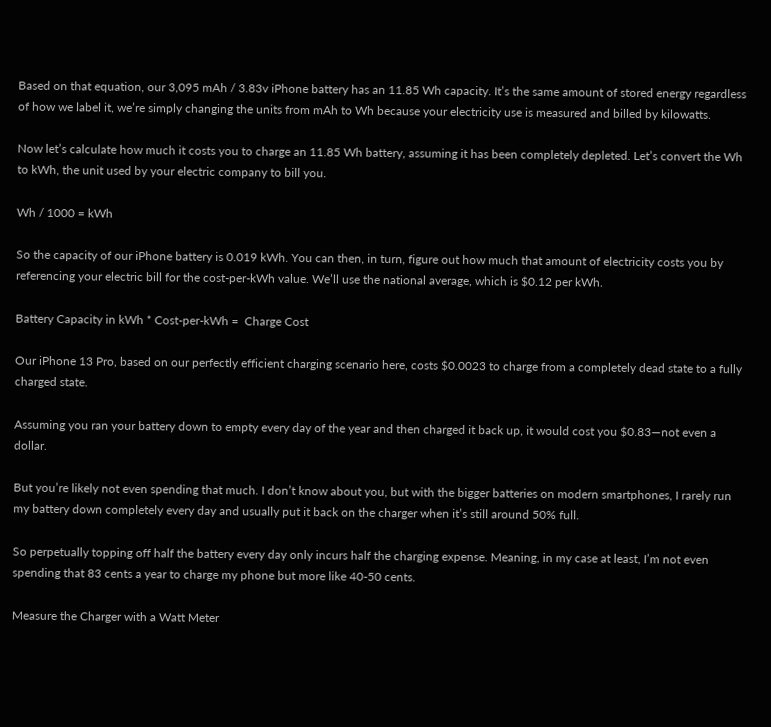Based on that equation, our 3,095 mAh / 3.83v iPhone battery has an 11.85 Wh capacity. It’s the same amount of stored energy regardless of how we label it, we’re simply changing the units from mAh to Wh because your electricity use is measured and billed by kilowatts.

Now let’s calculate how much it costs you to charge an 11.85 Wh battery, assuming it has been completely depleted. Let’s convert the Wh to kWh, the unit used by your electric company to bill you.

Wh / 1000 = kWh

So the capacity of our iPhone battery is 0.019 kWh. You can then, in turn, figure out how much that amount of electricity costs you by referencing your electric bill for the cost-per-kWh value. We’ll use the national average, which is $0.12 per kWh.

Battery Capacity in kWh * Cost-per-kWh =  Charge Cost

Our iPhone 13 Pro, based on our perfectly efficient charging scenario here, costs $0.0023 to charge from a completely dead state to a fully charged state.

Assuming you ran your battery down to empty every day of the year and then charged it back up, it would cost you $0.83—not even a dollar.

But you’re likely not even spending that much. I don’t know about you, but with the bigger batteries on modern smartphones, I rarely run my battery down completely every day and usually put it back on the charger when it’s still around 50% full.

So perpetually topping off half the battery every day only incurs half the charging expense. Meaning, in my case at least, I’m not even spending that 83 cents a year to charge my phone but more like 40-50 cents.

Measure the Charger with a Watt Meter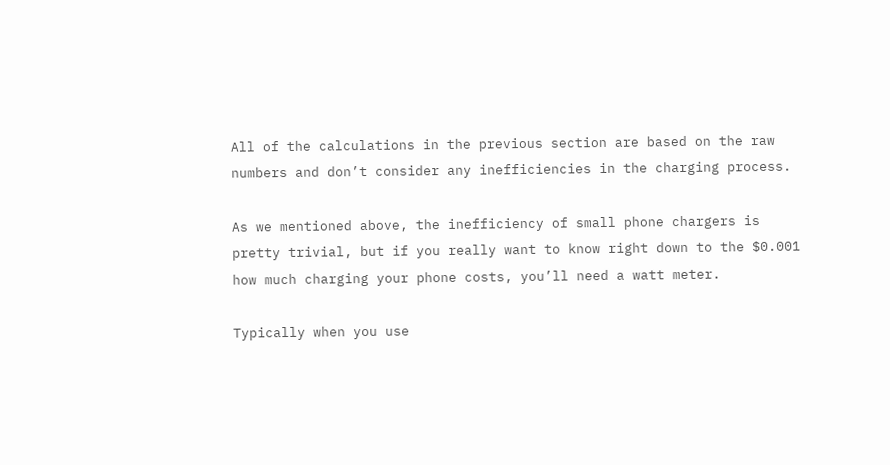All of the calculations in the previous section are based on the raw numbers and don’t consider any inefficiencies in the charging process.

As we mentioned above, the inefficiency of small phone chargers is pretty trivial, but if you really want to know right down to the $0.001 how much charging your phone costs, you’ll need a watt meter.

Typically when you use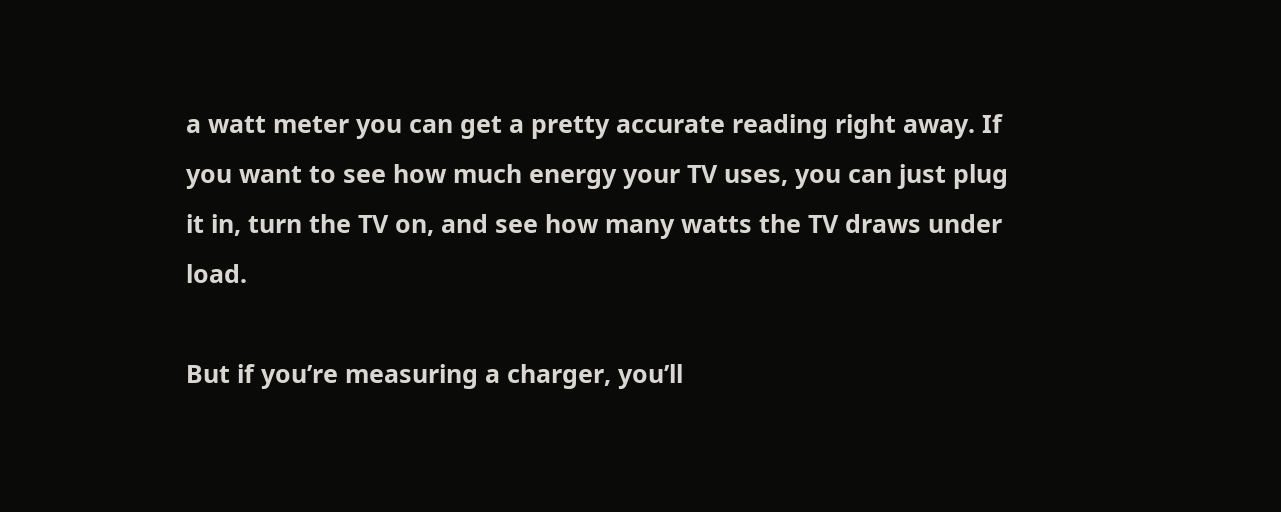a watt meter you can get a pretty accurate reading right away. If you want to see how much energy your TV uses, you can just plug it in, turn the TV on, and see how many watts the TV draws under load.

But if you’re measuring a charger, you’ll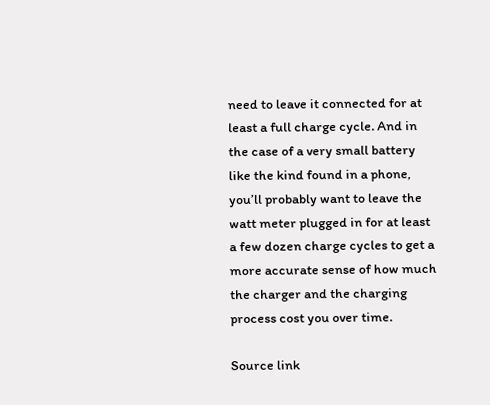need to leave it connected for at least a full charge cycle. And in the case of a very small battery like the kind found in a phone, you’ll probably want to leave the watt meter plugged in for at least a few dozen charge cycles to get a more accurate sense of how much the charger and the charging process cost you over time.

Source link